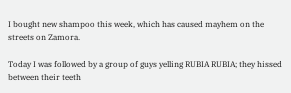I bought new shampoo this week, which has caused mayhem on the streets on Zamora.

Today I was followed by a group of guys yelling RUBIA RUBIA; they hissed between their teeth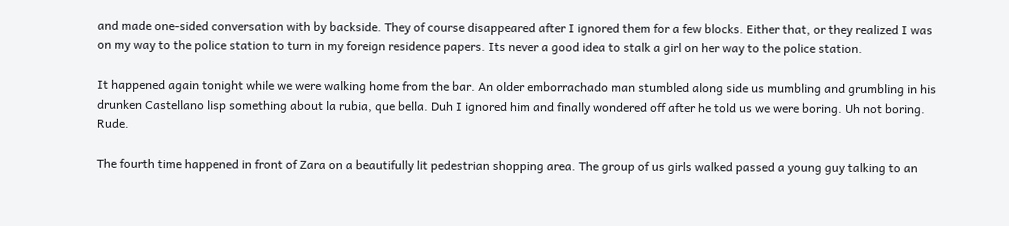and made one-sided conversation with by backside. They of course disappeared after I ignored them for a few blocks. Either that, or they realized I was on my way to the police station to turn in my foreign residence papers. Its never a good idea to stalk a girl on her way to the police station.

It happened again tonight while we were walking home from the bar. An older emborrachado man stumbled along side us mumbling and grumbling in his drunken Castellano lisp something about la rubia, que bella. Duh I ignored him and finally wondered off after he told us we were boring. Uh not boring. Rude.

The fourth time happened in front of Zara on a beautifully lit pedestrian shopping area. The group of us girls walked passed a young guy talking to an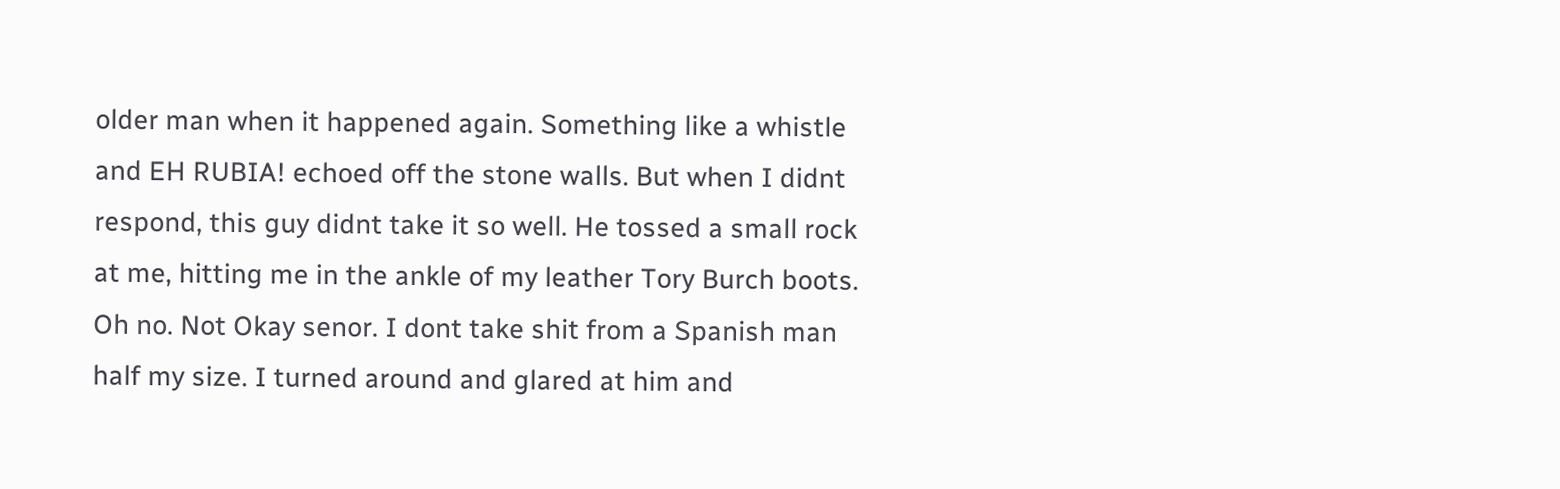older man when it happened again. Something like a whistle and EH RUBIA! echoed off the stone walls. But when I didnt respond, this guy didnt take it so well. He tossed a small rock at me, hitting me in the ankle of my leather Tory Burch boots. Oh no. Not Okay senor. I dont take shit from a Spanish man half my size. I turned around and glared at him and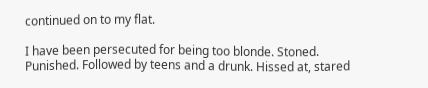continued on to my flat.

I have been persecuted for being too blonde. Stoned. Punished. Followed by teens and a drunk. Hissed at, stared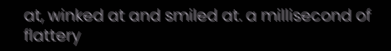at, winked at and smiled at. a millisecond of flattery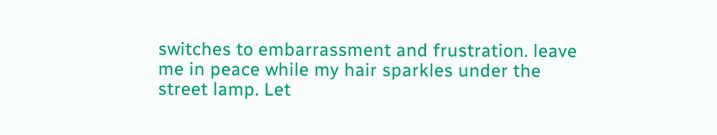switches to embarrassment and frustration. leave me in peace while my hair sparkles under the street lamp. Let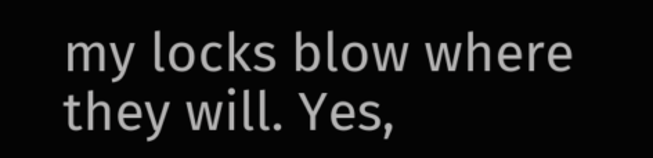my locks blow where they will. Yes,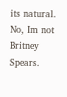its natural. No, Im not Britney Spears.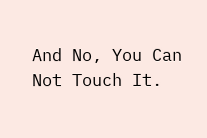And No, You Can Not Touch It.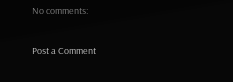No comments:

Post a Comment